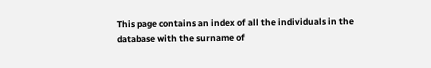This page contains an index of all the individuals in the database with the surname of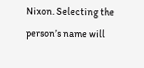Nixon. Selecting the person’s name will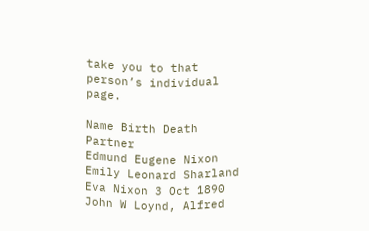take you to that person’s individual page.

Name Birth Death Partner
Edmund Eugene Nixon     Emily Leonard Sharland
Eva Nixon 3 Oct 1890   John W Loynd, Alfred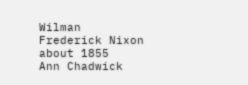Wilman
Frederick Nixon about 1855   Ann Chadwick